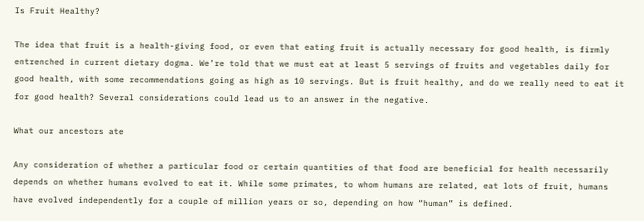Is Fruit Healthy?

The idea that fruit is a health-giving food, or even that eating fruit is actually necessary for good health, is firmly entrenched in current dietary dogma. We’re told that we must eat at least 5 servings of fruits and vegetables daily for good health, with some recommendations going as high as 10 servings. But is fruit healthy, and do we really need to eat it for good health? Several considerations could lead us to an answer in the negative.

What our ancestors ate

Any consideration of whether a particular food or certain quantities of that food are beneficial for health necessarily depends on whether humans evolved to eat it. While some primates, to whom humans are related, eat lots of fruit, humans have evolved independently for a couple of million years or so, depending on how “human” is defined.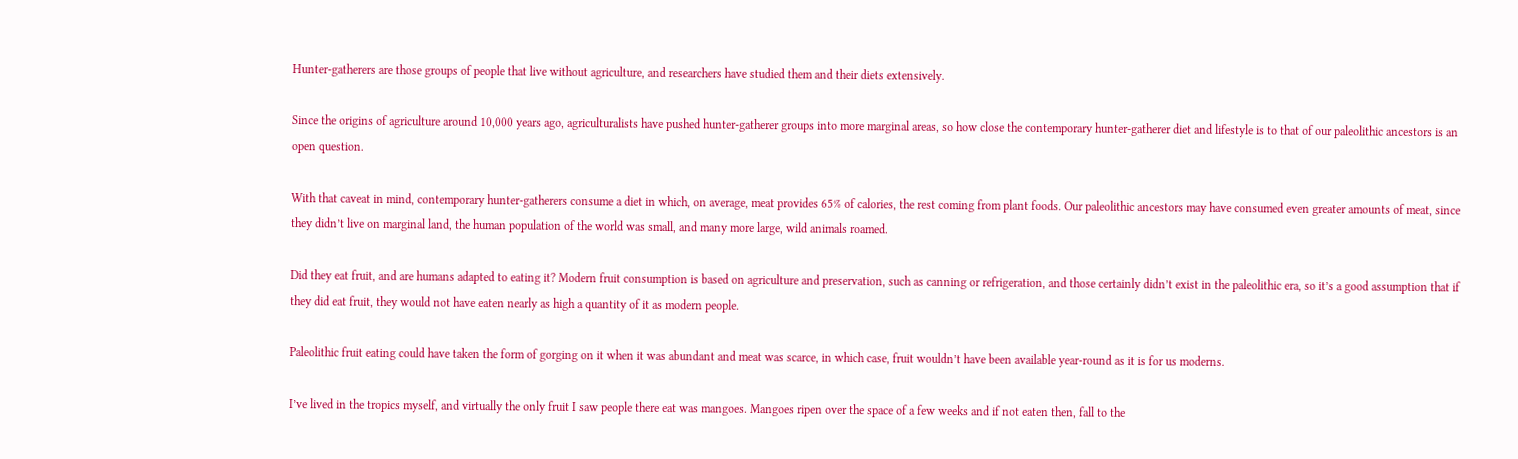Hunter-gatherers are those groups of people that live without agriculture, and researchers have studied them and their diets extensively.

Since the origins of agriculture around 10,000 years ago, agriculturalists have pushed hunter-gatherer groups into more marginal areas, so how close the contemporary hunter-gatherer diet and lifestyle is to that of our paleolithic ancestors is an open question.

With that caveat in mind, contemporary hunter-gatherers consume a diet in which, on average, meat provides 65% of calories, the rest coming from plant foods. Our paleolithic ancestors may have consumed even greater amounts of meat, since they didn’t live on marginal land, the human population of the world was small, and many more large, wild animals roamed.

Did they eat fruit, and are humans adapted to eating it? Modern fruit consumption is based on agriculture and preservation, such as canning or refrigeration, and those certainly didn’t exist in the paleolithic era, so it’s a good assumption that if they did eat fruit, they would not have eaten nearly as high a quantity of it as modern people.

Paleolithic fruit eating could have taken the form of gorging on it when it was abundant and meat was scarce, in which case, fruit wouldn’t have been available year-round as it is for us moderns.

I’ve lived in the tropics myself, and virtually the only fruit I saw people there eat was mangoes. Mangoes ripen over the space of a few weeks and if not eaten then, fall to the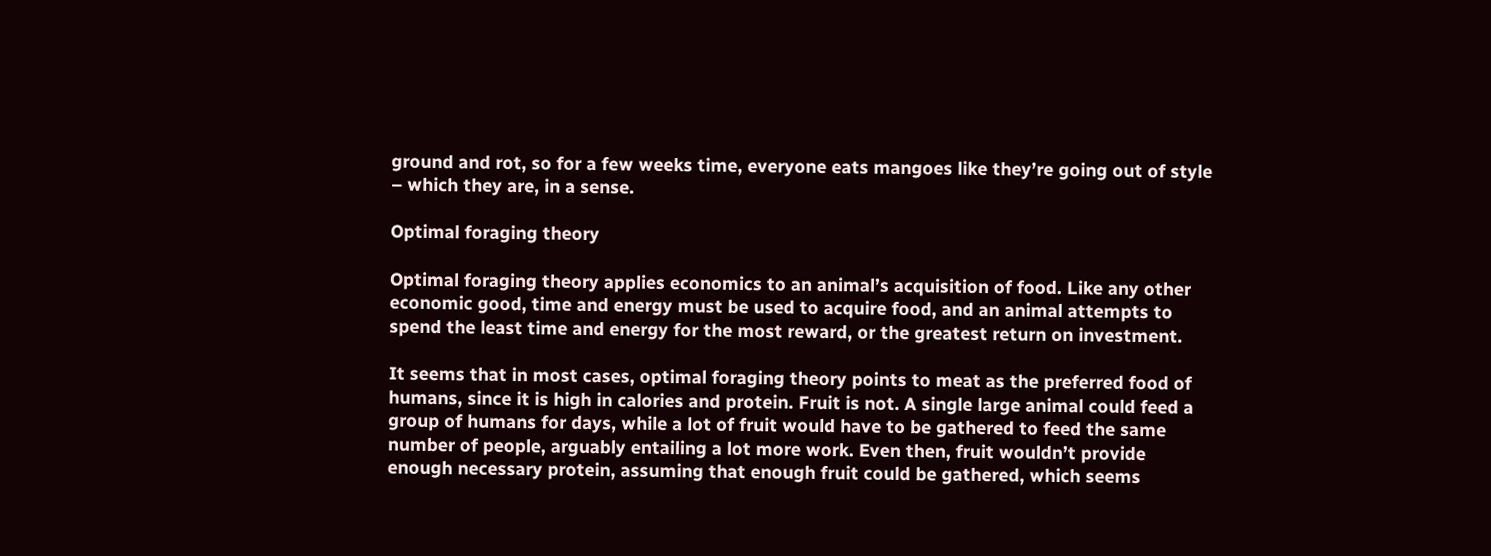ground and rot, so for a few weeks time, everyone eats mangoes like they’re going out of style – which they are, in a sense.

Optimal foraging theory

Optimal foraging theory applies economics to an animal’s acquisition of food. Like any other economic good, time and energy must be used to acquire food, and an animal attempts to spend the least time and energy for the most reward, or the greatest return on investment.

It seems that in most cases, optimal foraging theory points to meat as the preferred food of humans, since it is high in calories and protein. Fruit is not. A single large animal could feed a group of humans for days, while a lot of fruit would have to be gathered to feed the same number of people, arguably entailing a lot more work. Even then, fruit wouldn’t provide enough necessary protein, assuming that enough fruit could be gathered, which seems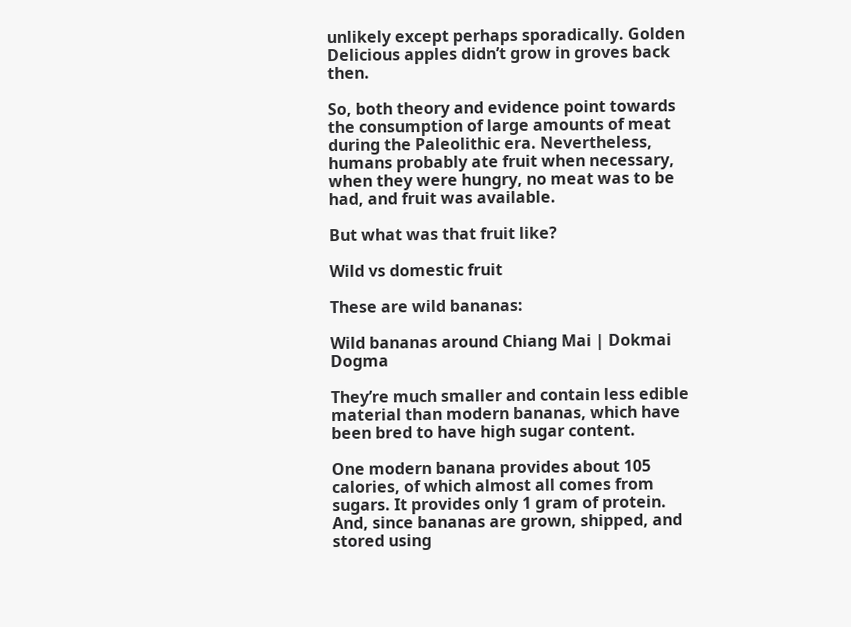unlikely except perhaps sporadically. Golden Delicious apples didn’t grow in groves back then.

So, both theory and evidence point towards the consumption of large amounts of meat during the Paleolithic era. Nevertheless, humans probably ate fruit when necessary, when they were hungry, no meat was to be had, and fruit was available.

But what was that fruit like?

Wild vs domestic fruit

These are wild bananas:

Wild bananas around Chiang Mai | Dokmai Dogma

They’re much smaller and contain less edible material than modern bananas, which have been bred to have high sugar content.

One modern banana provides about 105 calories, of which almost all comes from sugars. It provides only 1 gram of protein. And, since bananas are grown, shipped, and stored using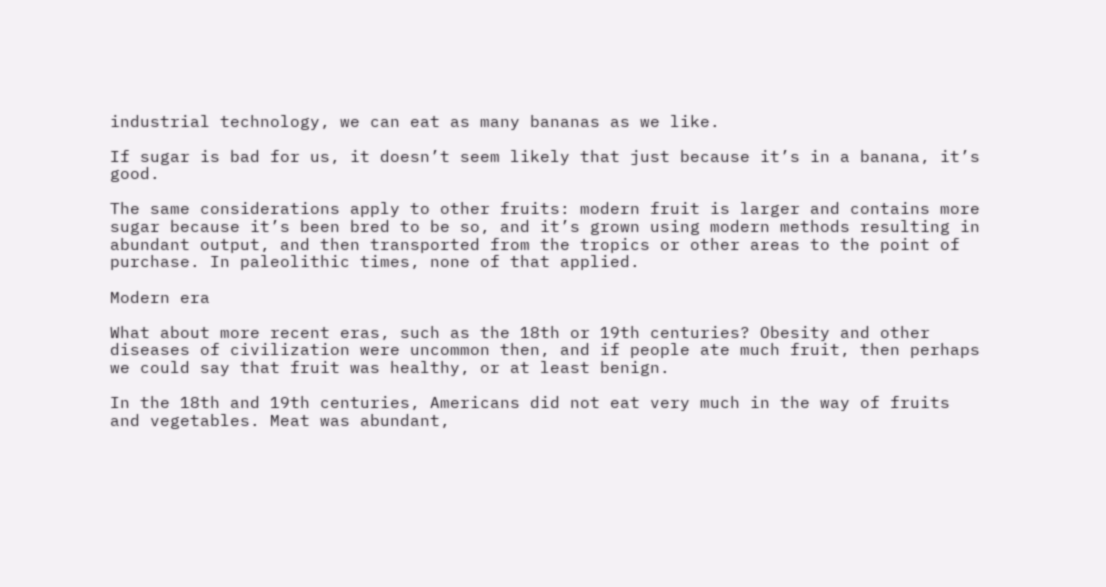industrial technology, we can eat as many bananas as we like.

If sugar is bad for us, it doesn’t seem likely that just because it’s in a banana, it’s good.

The same considerations apply to other fruits: modern fruit is larger and contains more sugar because it’s been bred to be so, and it’s grown using modern methods resulting in abundant output, and then transported from the tropics or other areas to the point of purchase. In paleolithic times, none of that applied.

Modern era

What about more recent eras, such as the 18th or 19th centuries? Obesity and other diseases of civilization were uncommon then, and if people ate much fruit, then perhaps we could say that fruit was healthy, or at least benign.

In the 18th and 19th centuries, Americans did not eat very much in the way of fruits and vegetables. Meat was abundant,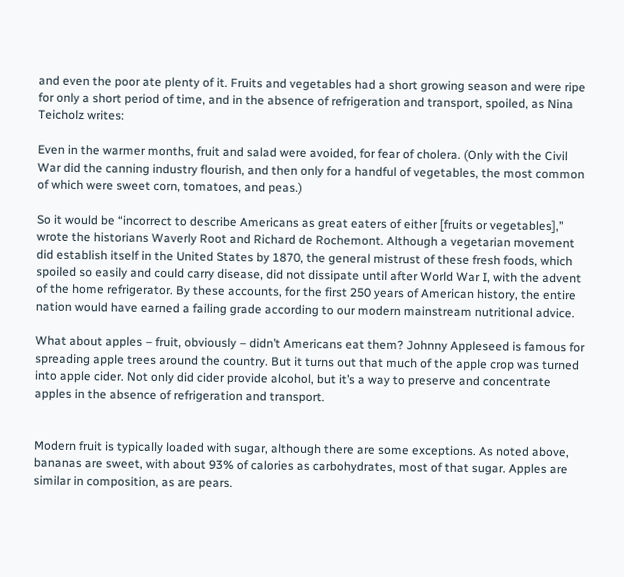and even the poor ate plenty of it. Fruits and vegetables had a short growing season and were ripe for only a short period of time, and in the absence of refrigeration and transport, spoiled, as Nina Teicholz writes:

Even in the warmer months, fruit and salad were avoided, for fear of cholera. (Only with the Civil War did the canning industry flourish, and then only for a handful of vegetables, the most common of which were sweet corn, tomatoes, and peas.)

So it would be “incorrect to describe Americans as great eaters of either [fruits or vegetables],” wrote the historians Waverly Root and Richard de Rochemont. Although a vegetarian movement did establish itself in the United States by 1870, the general mistrust of these fresh foods, which spoiled so easily and could carry disease, did not dissipate until after World War I, with the advent of the home refrigerator. By these accounts, for the first 250 years of American history, the entire nation would have earned a failing grade according to our modern mainstream nutritional advice.

What about apples – fruit, obviously – didn’t Americans eat them? Johnny Appleseed is famous for spreading apple trees around the country. But it turns out that much of the apple crop was turned into apple cider. Not only did cider provide alcohol, but it’s a way to preserve and concentrate apples in the absence of refrigeration and transport.


Modern fruit is typically loaded with sugar, although there are some exceptions. As noted above, bananas are sweet, with about 93% of calories as carbohydrates, most of that sugar. Apples are similar in composition, as are pears.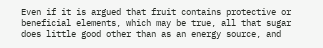Even if it is argued that fruit contains protective or beneficial elements, which may be true, all that sugar does little good other than as an energy source, and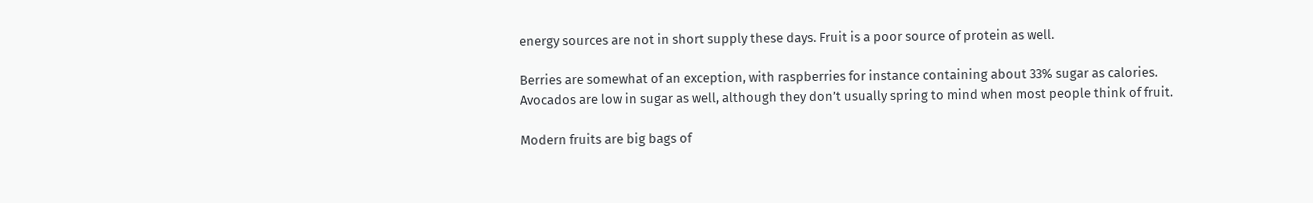energy sources are not in short supply these days. Fruit is a poor source of protein as well.

Berries are somewhat of an exception, with raspberries for instance containing about 33% sugar as calories. Avocados are low in sugar as well, although they don’t usually spring to mind when most people think of fruit.

Modern fruits are big bags of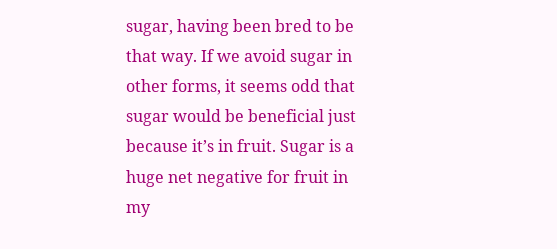sugar, having been bred to be that way. If we avoid sugar in other forms, it seems odd that sugar would be beneficial just because it’s in fruit. Sugar is a huge net negative for fruit in my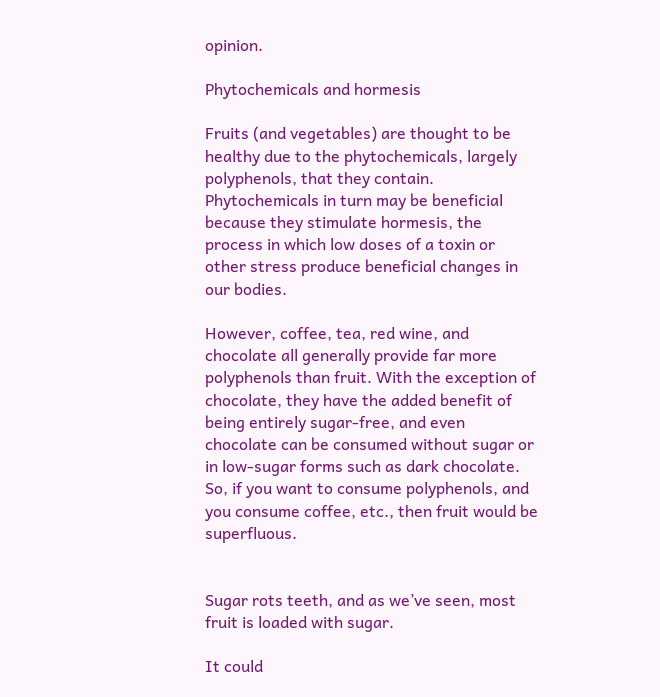opinion.

Phytochemicals and hormesis

Fruits (and vegetables) are thought to be healthy due to the phytochemicals, largely polyphenols, that they contain. Phytochemicals in turn may be beneficial because they stimulate hormesis, the process in which low doses of a toxin or other stress produce beneficial changes in our bodies.

However, coffee, tea, red wine, and chocolate all generally provide far more polyphenols than fruit. With the exception of chocolate, they have the added benefit of being entirely sugar-free, and even chocolate can be consumed without sugar or in low-sugar forms such as dark chocolate. So, if you want to consume polyphenols, and you consume coffee, etc., then fruit would be superfluous.


Sugar rots teeth, and as we’ve seen, most fruit is loaded with sugar.

It could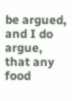be argued, and I do argue, that any food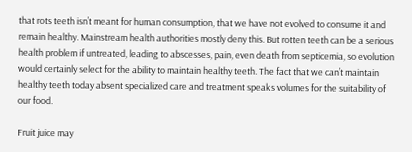that rots teeth isn’t meant for human consumption, that we have not evolved to consume it and remain healthy. Mainstream health authorities mostly deny this. But rotten teeth can be a serious health problem if untreated, leading to abscesses, pain, even death from septicemia, so evolution would certainly select for the ability to maintain healthy teeth. The fact that we can’t maintain healthy teeth today absent specialized care and treatment speaks volumes for the suitability of our food.

Fruit juice may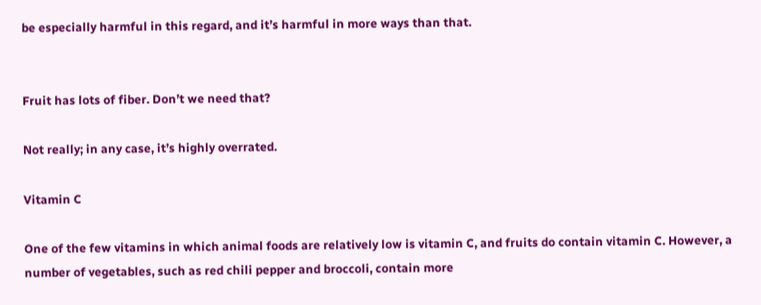be especially harmful in this regard, and it’s harmful in more ways than that.


Fruit has lots of fiber. Don’t we need that?

Not really; in any case, it’s highly overrated.

Vitamin C

One of the few vitamins in which animal foods are relatively low is vitamin C, and fruits do contain vitamin C. However, a number of vegetables, such as red chili pepper and broccoli, contain more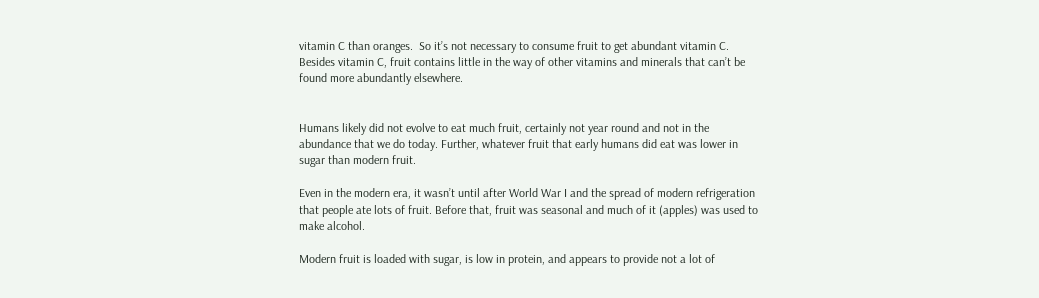vitamin C than oranges.  So it’s not necessary to consume fruit to get abundant vitamin C. Besides vitamin C, fruit contains little in the way of other vitamins and minerals that can’t be found more abundantly elsewhere.


Humans likely did not evolve to eat much fruit, certainly not year round and not in the abundance that we do today. Further, whatever fruit that early humans did eat was lower in sugar than modern fruit.

Even in the modern era, it wasn’t until after World War I and the spread of modern refrigeration that people ate lots of fruit. Before that, fruit was seasonal and much of it (apples) was used to make alcohol.

Modern fruit is loaded with sugar, is low in protein, and appears to provide not a lot of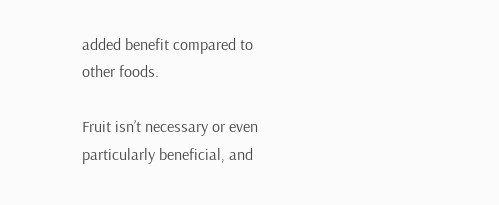added benefit compared to other foods.

Fruit isn’t necessary or even particularly beneficial, and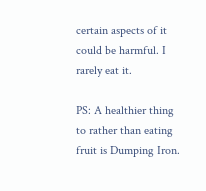certain aspects of it could be harmful. I rarely eat it.

PS: A healthier thing to rather than eating fruit is Dumping Iron.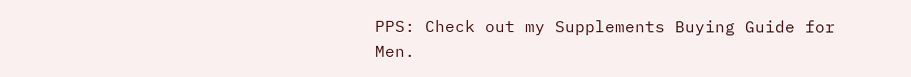PPS: Check out my Supplements Buying Guide for Men.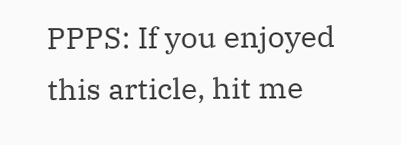PPPS: If you enjoyed this article, hit me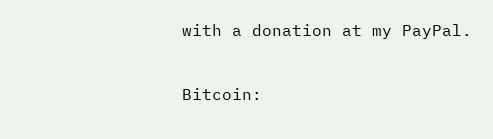with a donation at my PayPal.

Bitcoin: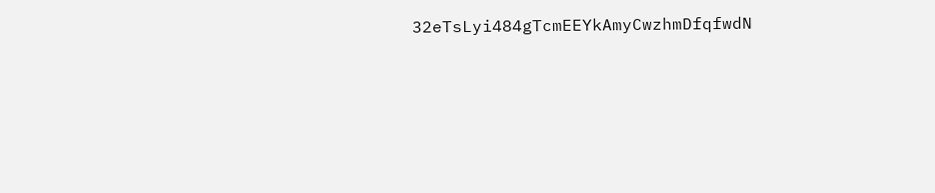32eTsLyi484gTcmEEYkAmyCwzhmDfqfwdN